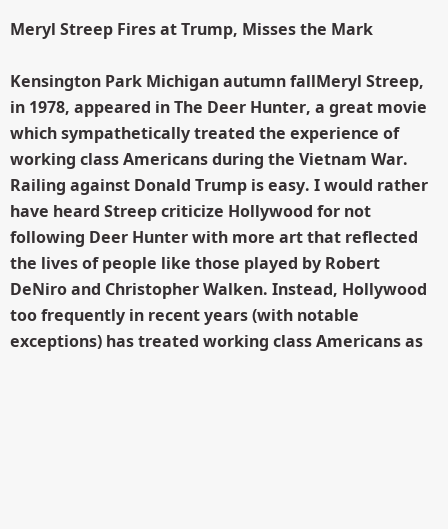Meryl Streep Fires at Trump, Misses the Mark

Kensington Park Michigan autumn fallMeryl Streep, in 1978, appeared in The Deer Hunter, a great movie which sympathetically treated the experience of working class Americans during the Vietnam War. Railing against Donald Trump is easy. I would rather have heard Streep criticize Hollywood for not following Deer Hunter with more art that reflected the lives of people like those played by Robert DeNiro and Christopher Walken. Instead, Hollywood too frequently in recent years (with notable exceptions) has treated working class Americans as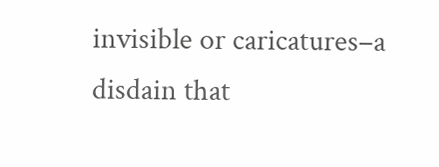invisible or caricatures–a disdain that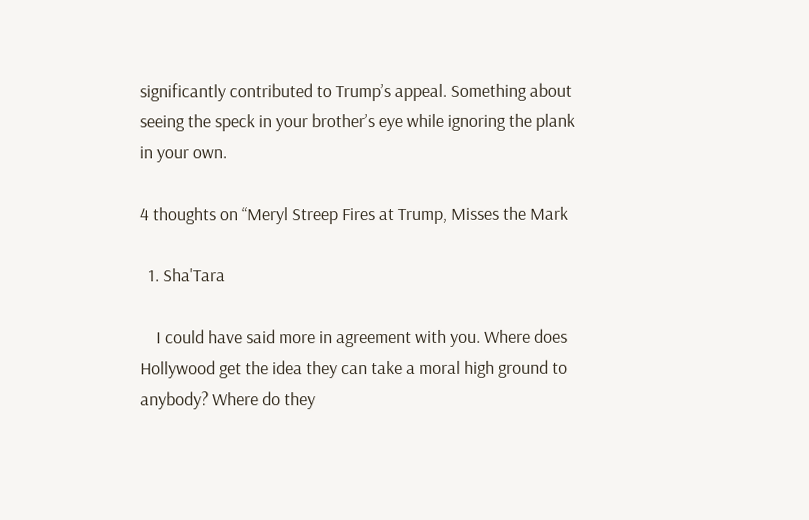significantly contributed to Trump’s appeal. Something about seeing the speck in your brother’s eye while ignoring the plank in your own.

4 thoughts on “Meryl Streep Fires at Trump, Misses the Mark

  1. Sha'Tara

    I could have said more in agreement with you. Where does Hollywood get the idea they can take a moral high ground to anybody? Where do they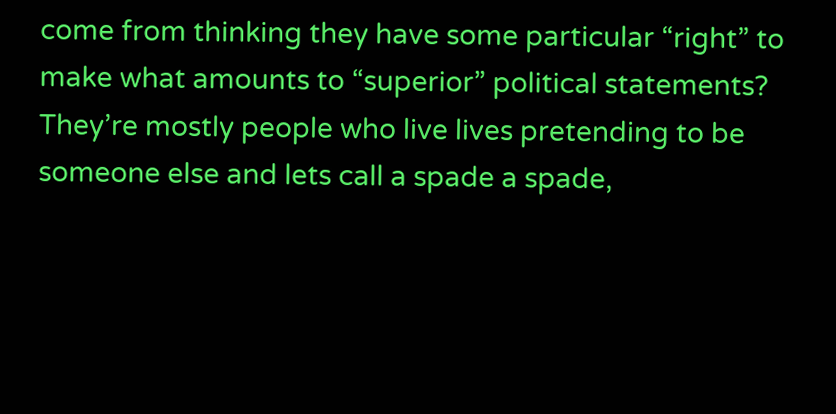come from thinking they have some particular “right” to make what amounts to “superior” political statements? They’re mostly people who live lives pretending to be someone else and lets call a spade a spade,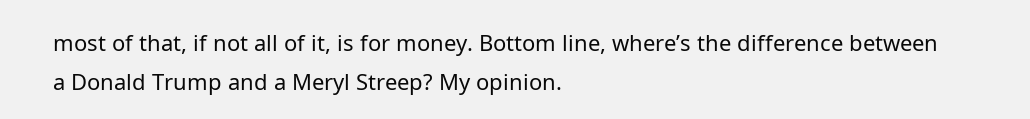most of that, if not all of it, is for money. Bottom line, where’s the difference between a Donald Trump and a Meryl Streep? My opinion.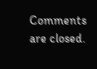Comments are closed.